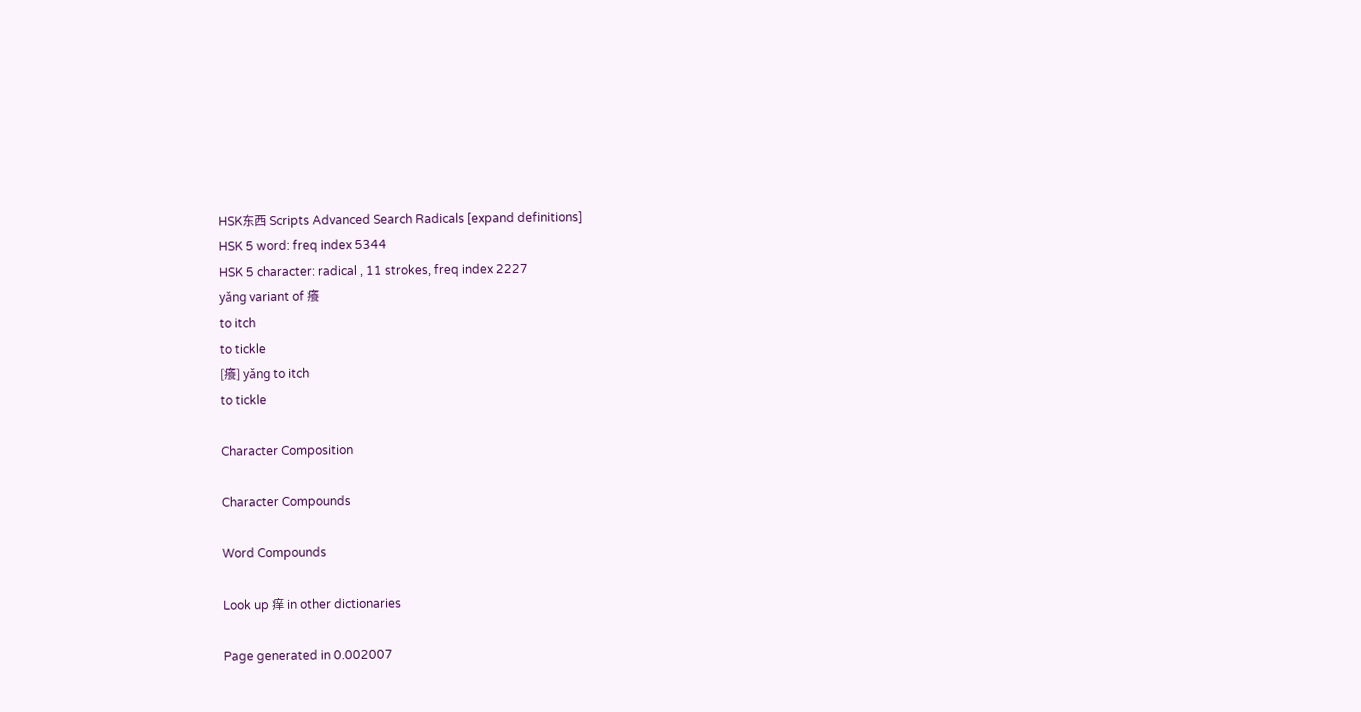HSK东西 Scripts Advanced Search Radicals [expand definitions]
HSK 5 word: freq index 5344
HSK 5 character: radical , 11 strokes, freq index 2227
yǎng variant of 癢
to itch
to tickle
[癢] yǎng to itch
to tickle

Character Composition

Character Compounds

Word Compounds

Look up 痒 in other dictionaries

Page generated in 0.002007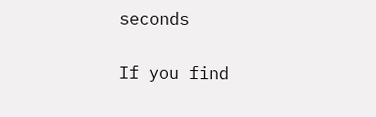seconds

If you find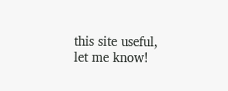this site useful, let me know!